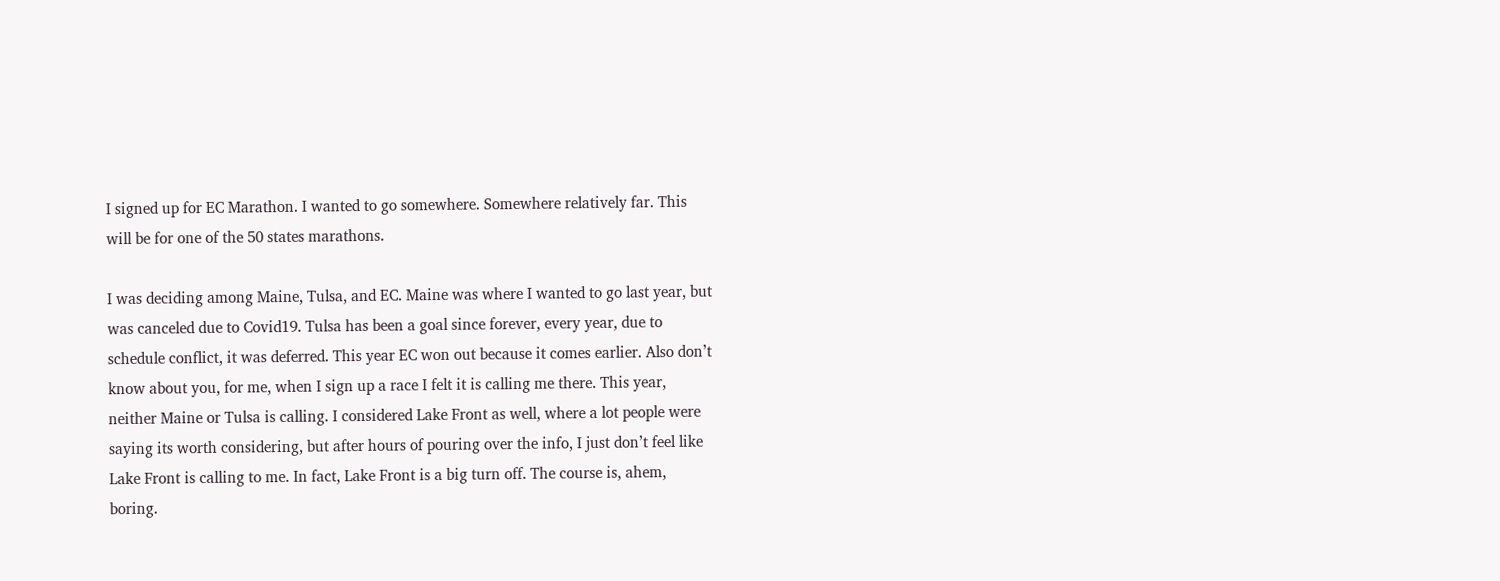I signed up for EC Marathon. I wanted to go somewhere. Somewhere relatively far. This will be for one of the 50 states marathons.

I was deciding among Maine, Tulsa, and EC. Maine was where I wanted to go last year, but was canceled due to Covid19. Tulsa has been a goal since forever, every year, due to schedule conflict, it was deferred. This year EC won out because it comes earlier. Also don’t know about you, for me, when I sign up a race I felt it is calling me there. This year, neither Maine or Tulsa is calling. I considered Lake Front as well, where a lot people were saying its worth considering, but after hours of pouring over the info, I just don’t feel like Lake Front is calling to me. In fact, Lake Front is a big turn off. The course is, ahem, boring.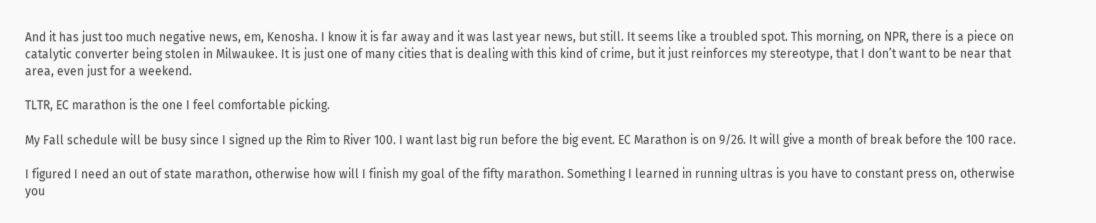And it has just too much negative news, em, Kenosha. I know it is far away and it was last year news, but still. It seems like a troubled spot. This morning, on NPR, there is a piece on catalytic converter being stolen in Milwaukee. It is just one of many cities that is dealing with this kind of crime, but it just reinforces my stereotype, that I don’t want to be near that area, even just for a weekend.

TLTR, EC marathon is the one I feel comfortable picking.

My Fall schedule will be busy since I signed up the Rim to River 100. I want last big run before the big event. EC Marathon is on 9/26. It will give a month of break before the 100 race.

I figured I need an out of state marathon, otherwise how will I finish my goal of the fifty marathon. Something I learned in running ultras is you have to constant press on, otherwise you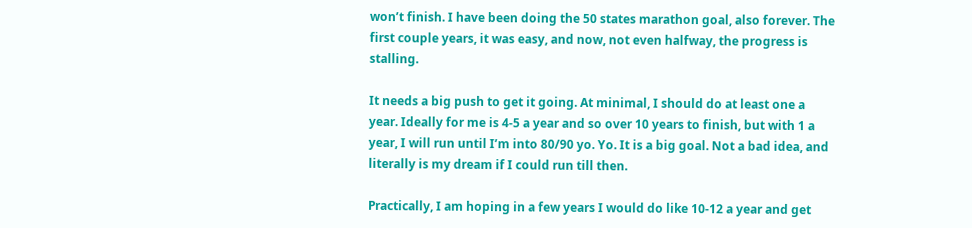won’t finish. I have been doing the 50 states marathon goal, also forever. The first couple years, it was easy, and now, not even halfway, the progress is stalling.

It needs a big push to get it going. At minimal, I should do at least one a year. Ideally for me is 4-5 a year and so over 10 years to finish, but with 1 a year, I will run until I’m into 80/90 yo. Yo. It is a big goal. Not a bad idea, and literally is my dream if I could run till then.

Practically, I am hoping in a few years I would do like 10-12 a year and get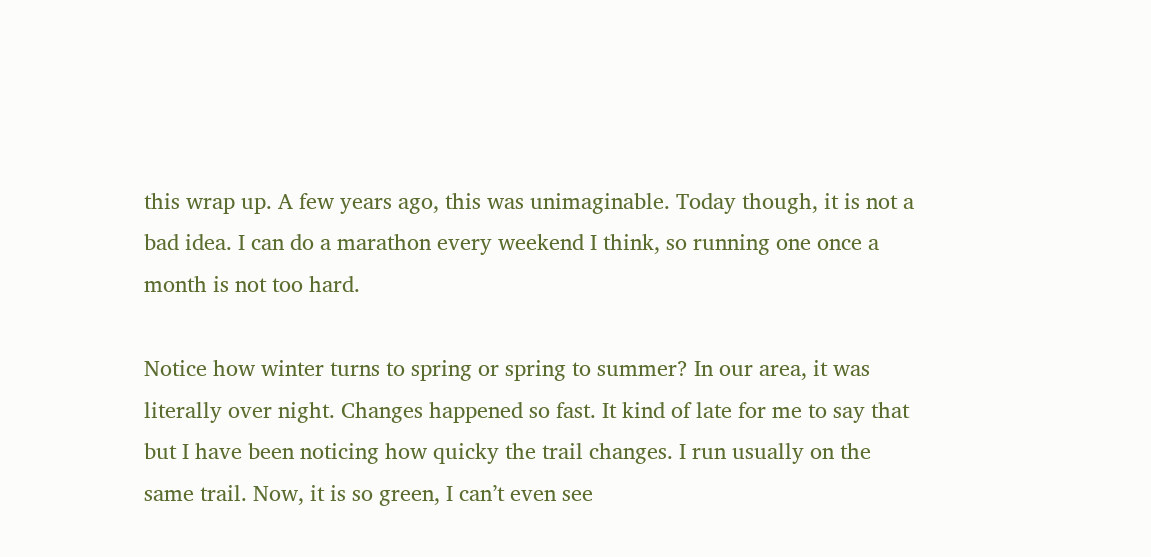this wrap up. A few years ago, this was unimaginable. Today though, it is not a bad idea. I can do a marathon every weekend I think, so running one once a month is not too hard.

Notice how winter turns to spring or spring to summer? In our area, it was literally over night. Changes happened so fast. It kind of late for me to say that but I have been noticing how quicky the trail changes. I run usually on the same trail. Now, it is so green, I can’t even see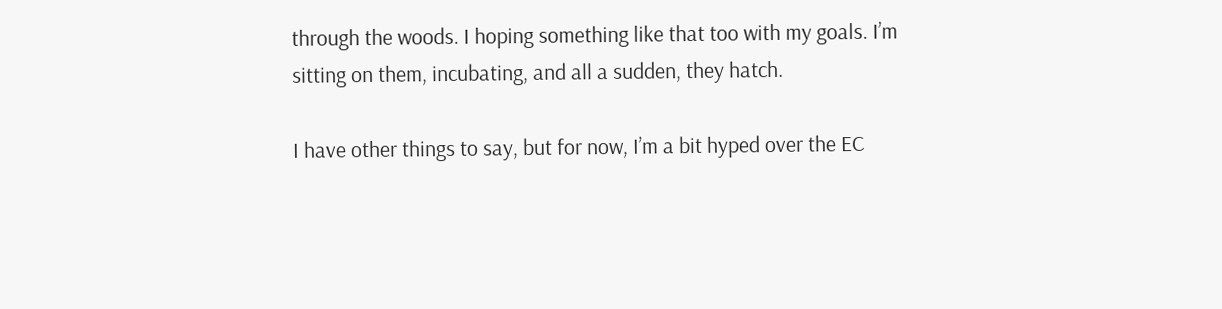through the woods. I hoping something like that too with my goals. I’m sitting on them, incubating, and all a sudden, they hatch.

I have other things to say, but for now, I’m a bit hyped over the EC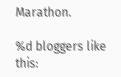Marathon.

%d bloggers like this: